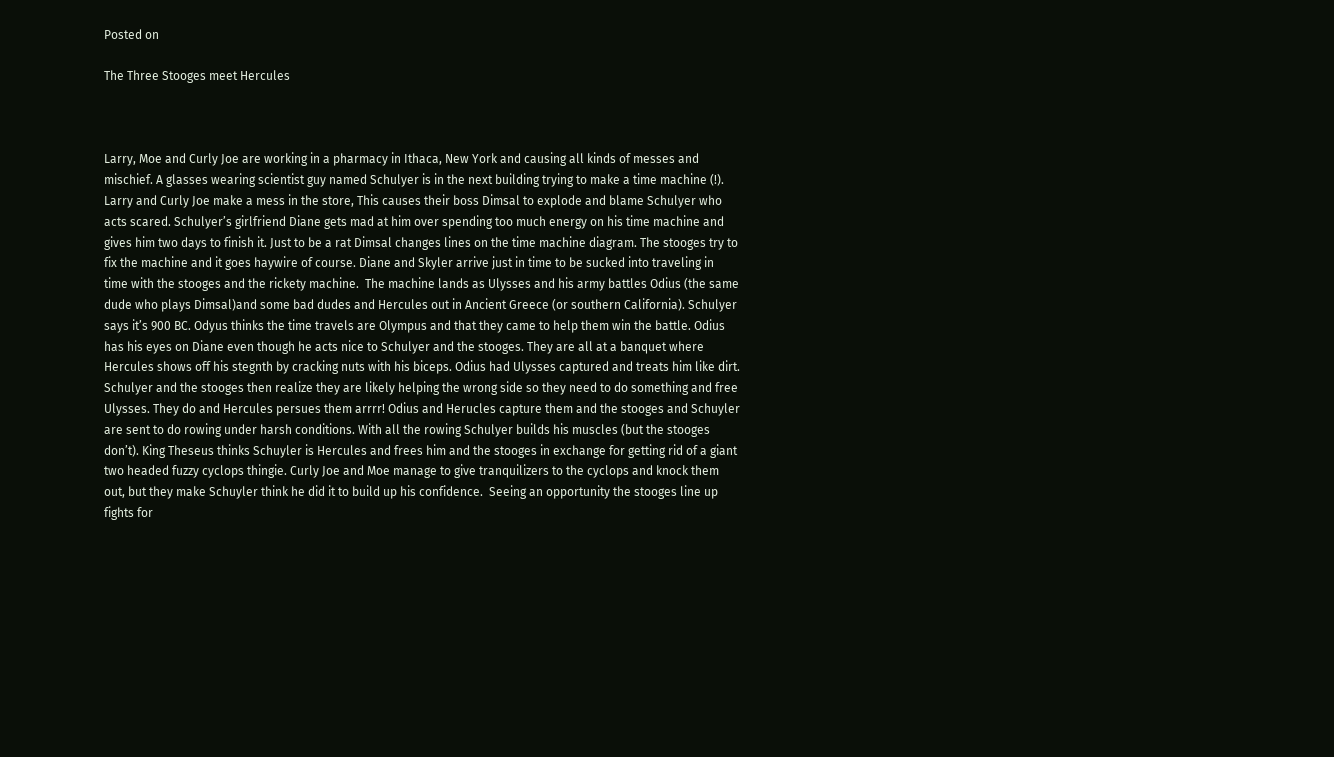Posted on

The Three Stooges meet Hercules



Larry, Moe and Curly Joe are working in a pharmacy in Ithaca, New York and causing all kinds of messes and mischief. A glasses wearing scientist guy named Schulyer is in the next building trying to make a time machine (!). Larry and Curly Joe make a mess in the store, This causes their boss Dimsal to explode and blame Schulyer who acts scared. Schulyer’s girlfriend Diane gets mad at him over spending too much energy on his time machine and gives him two days to finish it. Just to be a rat Dimsal changes lines on the time machine diagram. The stooges try to fix the machine and it goes haywire of course. Diane and Skyler arrive just in time to be sucked into traveling in time with the stooges and the rickety machine.  The machine lands as Ulysses and his army battles Odius (the same dude who plays Dimsal)and some bad dudes and Hercules out in Ancient Greece (or southern California). Schulyer says it’s 900 BC. Odyus thinks the time travels are Olympus and that they came to help them win the battle. Odius has his eyes on Diane even though he acts nice to Schulyer and the stooges. They are all at a banquet where Hercules shows off his stegnth by cracking nuts with his biceps. Odius had Ulysses captured and treats him like dirt. Schulyer and the stooges then realize they are likely helping the wrong side so they need to do something and free Ulysses. They do and Hercules persues them arrrr! Odius and Herucles capture them and the stooges and Schuyler are sent to do rowing under harsh conditions. With all the rowing Schulyer builds his muscles (but the stooges don’t). King Theseus thinks Schuyler is Hercules and frees him and the stooges in exchange for getting rid of a giant two headed fuzzy cyclops thingie. Curly Joe and Moe manage to give tranquilizers to the cyclops and knock them out, but they make Schuyler think he did it to build up his confidence.  Seeing an opportunity the stooges line up fights for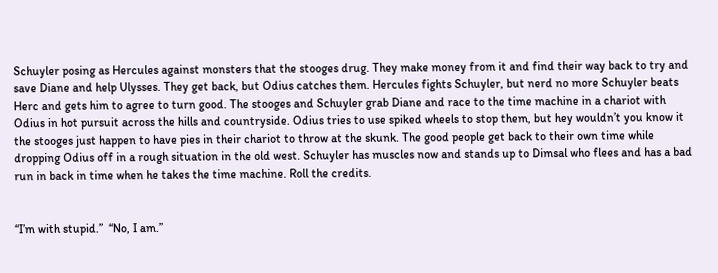Schuyler posing as Hercules against monsters that the stooges drug. They make money from it and find their way back to try and save Diane and help Ulysses. They get back, but Odius catches them. Hercules fights Schuyler, but nerd no more Schuyler beats Herc and gets him to agree to turn good. The stooges and Schuyler grab Diane and race to the time machine in a chariot with Odius in hot pursuit across the hills and countryside. Odius tries to use spiked wheels to stop them, but hey wouldn’t you know it the stooges just happen to have pies in their chariot to throw at the skunk. The good people get back to their own time while dropping Odius off in a rough situation in the old west. Schuyler has muscles now and stands up to Dimsal who flees and has a bad run in back in time when he takes the time machine. Roll the credits.


“I’m with stupid.”  “No, I am.”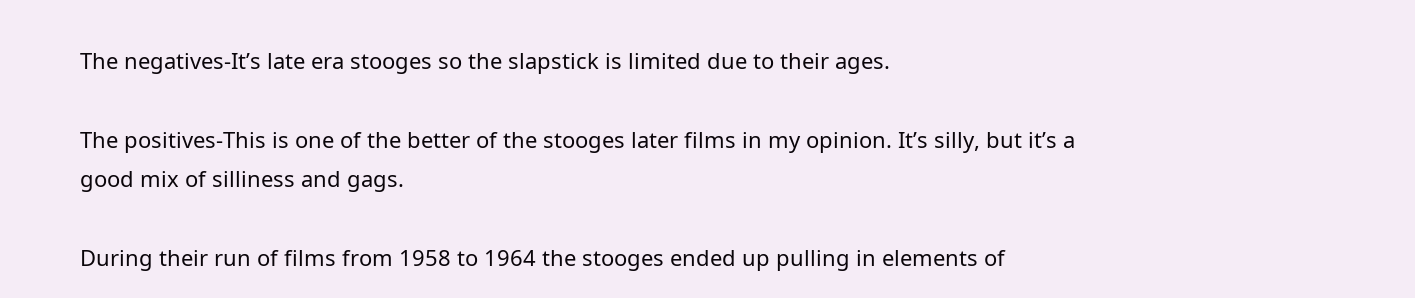The negatives-It’s late era stooges so the slapstick is limited due to their ages.

The positives-This is one of the better of the stooges later films in my opinion. It’s silly, but it’s a good mix of silliness and gags.

During their run of films from 1958 to 1964 the stooges ended up pulling in elements of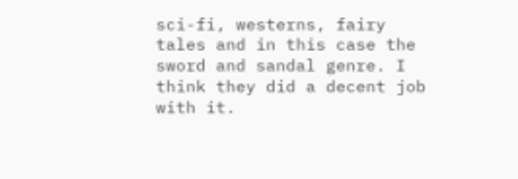sci-fi, westerns, fairy tales and in this case the sword and sandal genre. I think they did a decent job with it.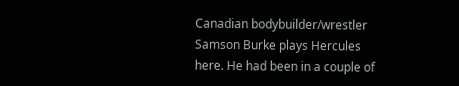Canadian bodybuilder/wrestler Samson Burke plays Hercules here. He had been in a couple of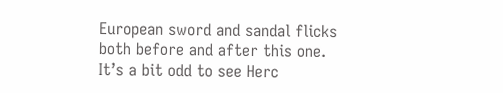European sword and sandal flicks both before and after this one. It’s a bit odd to see Herc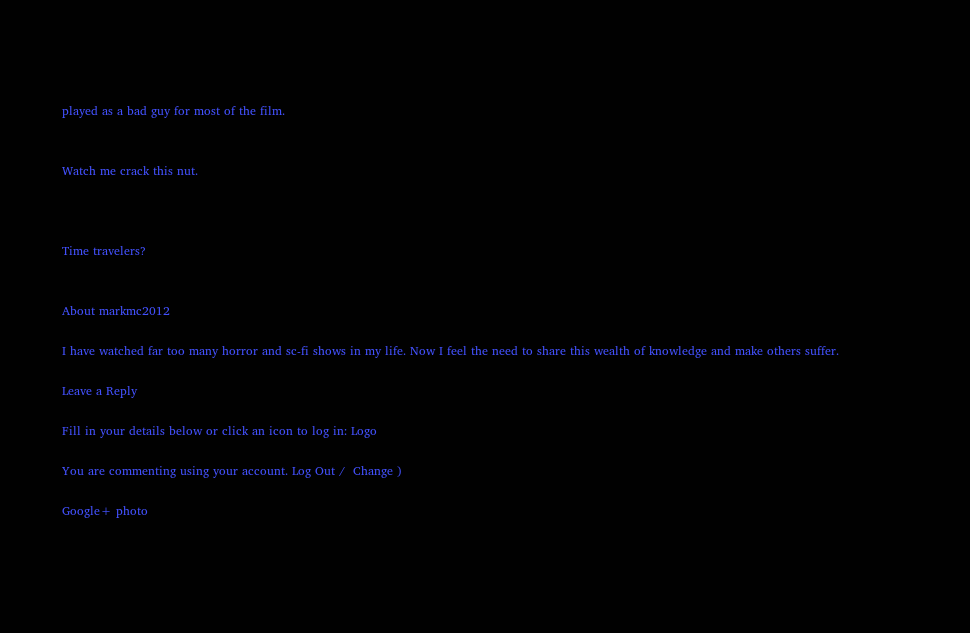played as a bad guy for most of the film.


Watch me crack this nut.



Time travelers?


About markmc2012

I have watched far too many horror and sc-fi shows in my life. Now I feel the need to share this wealth of knowledge and make others suffer.

Leave a Reply

Fill in your details below or click an icon to log in: Logo

You are commenting using your account. Log Out /  Change )

Google+ photo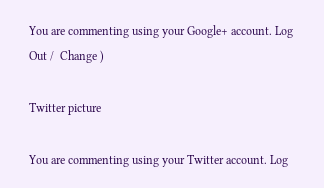You are commenting using your Google+ account. Log Out /  Change )

Twitter picture

You are commenting using your Twitter account. Log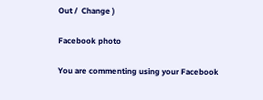Out /  Change )

Facebook photo

You are commenting using your Facebook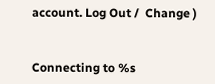account. Log Out /  Change )


Connecting to %s